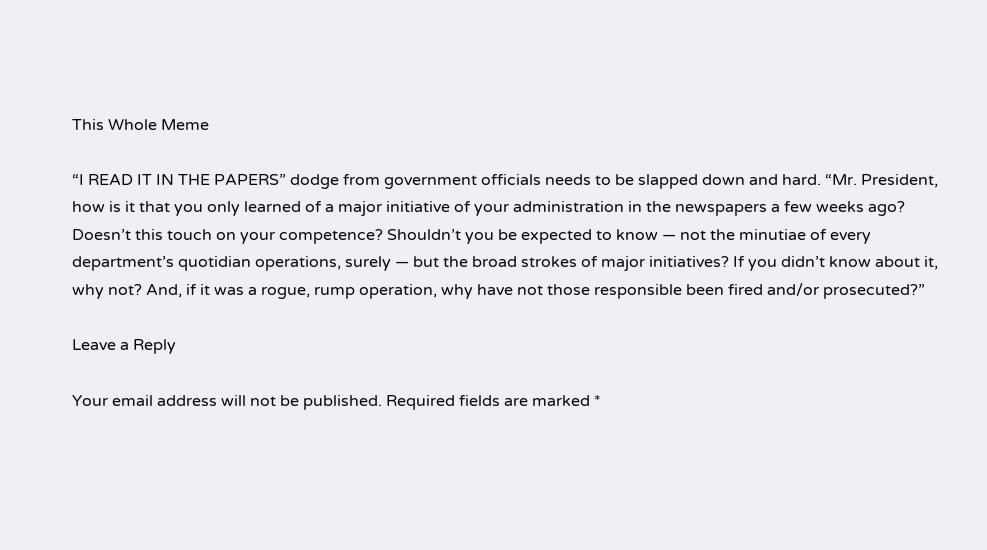This Whole Meme

“I READ IT IN THE PAPERS” dodge from government officials needs to be slapped down and hard. “Mr. President, how is it that you only learned of a major initiative of your administration in the newspapers a few weeks ago? Doesn’t this touch on your competence? Shouldn’t you be expected to know — not the minutiae of every department’s quotidian operations, surely — but the broad strokes of major initiatives? If you didn’t know about it, why not? And, if it was a rogue, rump operation, why have not those responsible been fired and/or prosecuted?”

Leave a Reply

Your email address will not be published. Required fields are marked *